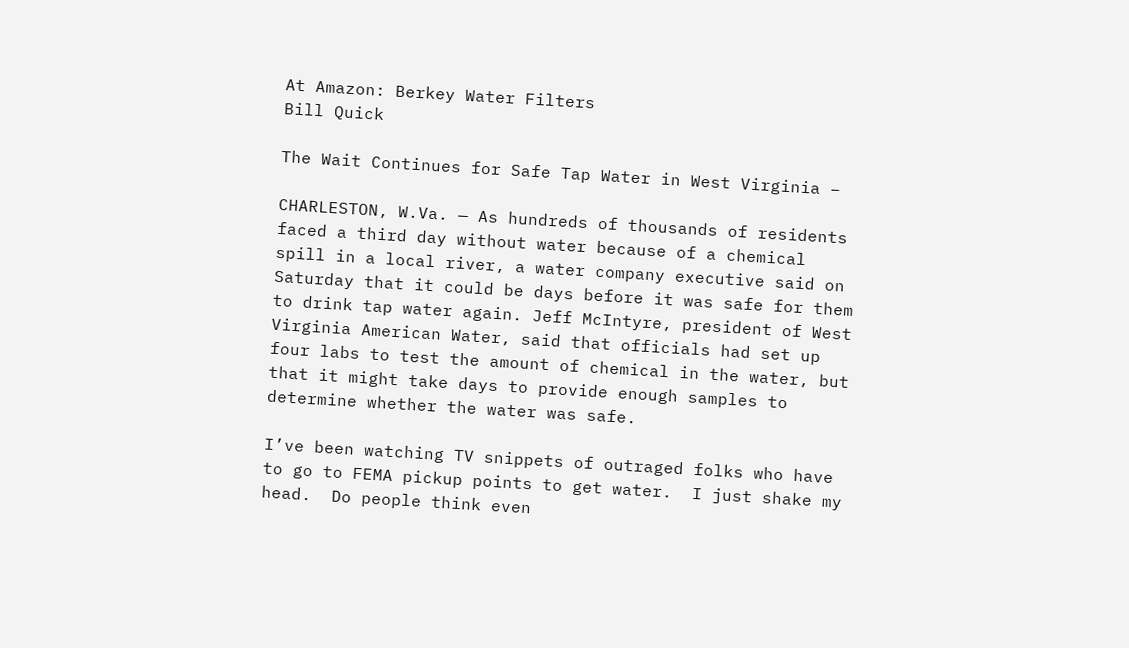At Amazon: Berkey Water Filters
Bill Quick

The Wait Continues for Safe Tap Water in West Virginia –

CHARLESTON, W.Va. — As hundreds of thousands of residents faced a third day without water because of a chemical spill in a local river, a water company executive said on Saturday that it could be days before it was safe for them to drink tap water again. Jeff McIntyre, president of West Virginia American Water, said that officials had set up four labs to test the amount of chemical in the water, but that it might take days to provide enough samples to determine whether the water was safe.

I’ve been watching TV snippets of outraged folks who have to go to FEMA pickup points to get water.  I just shake my head.  Do people think even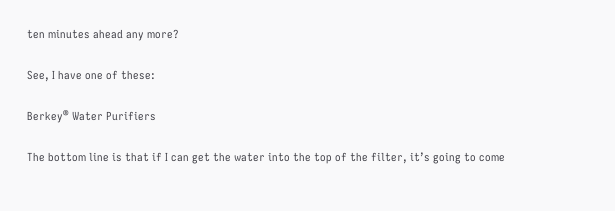ten minutes ahead any more?

See, I have one of these:

Berkey® Water Purifiers

The bottom line is that if I can get the water into the top of the filter, it’s going to come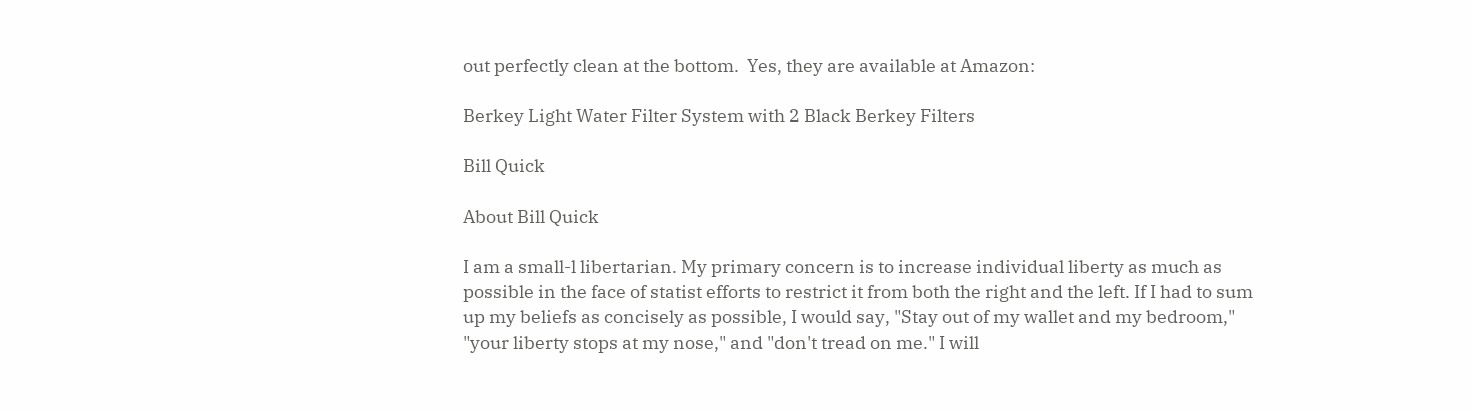out perfectly clean at the bottom.  Yes, they are available at Amazon:

Berkey Light Water Filter System with 2 Black Berkey Filters

Bill Quick

About Bill Quick

I am a small-l libertarian. My primary concern is to increase individual liberty as much as possible in the face of statist efforts to restrict it from both the right and the left. If I had to sum up my beliefs as concisely as possible, I would say, "Stay out of my wallet and my bedroom," "your liberty stops at my nose," and "don't tread on me." I will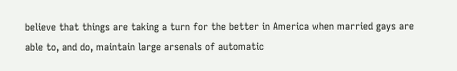believe that things are taking a turn for the better in America when married gays are able to, and do, maintain large arsenals of automatic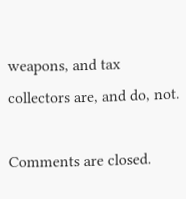weapons, and tax collectors are, and do, not.

Comments are closed.